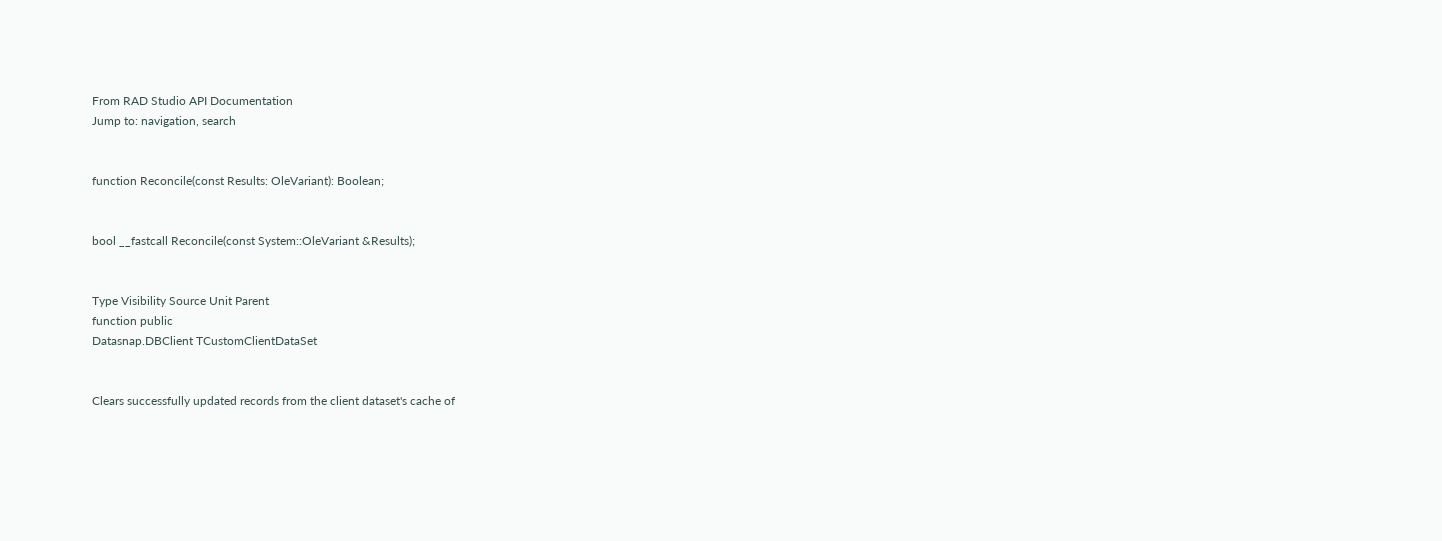From RAD Studio API Documentation
Jump to: navigation, search


function Reconcile(const Results: OleVariant): Boolean;


bool __fastcall Reconcile(const System::OleVariant &Results);


Type Visibility Source Unit Parent
function public
Datasnap.DBClient TCustomClientDataSet


Clears successfully updated records from the client dataset's cache of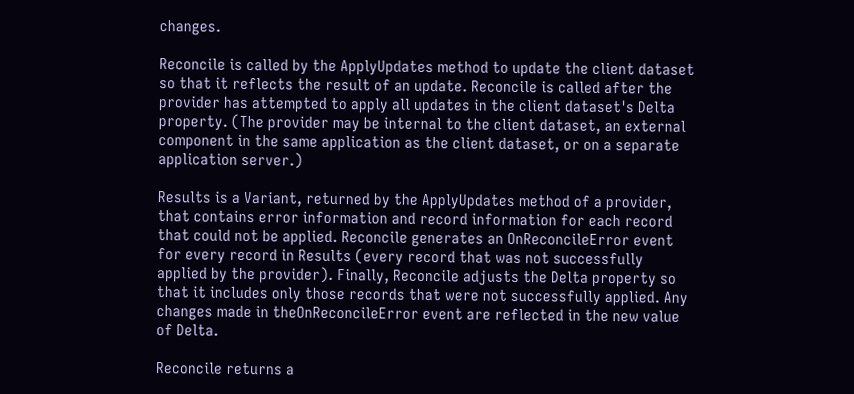changes.

Reconcile is called by the ApplyUpdates method to update the client dataset so that it reflects the result of an update. Reconcile is called after the provider has attempted to apply all updates in the client dataset's Delta property. (The provider may be internal to the client dataset, an external component in the same application as the client dataset, or on a separate application server.)

Results is a Variant, returned by the ApplyUpdates method of a provider, that contains error information and record information for each record that could not be applied. Reconcile generates an OnReconcileError event for every record in Results (every record that was not successfully applied by the provider). Finally, Reconcile adjusts the Delta property so that it includes only those records that were not successfully applied. Any changes made in theOnReconcileError event are reflected in the new value of Delta.

Reconcile returns a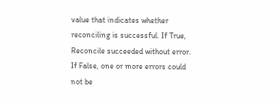value that indicates whether reconciling is successful. If True, Reconcile succeeded without error. If False, one or more errors could not be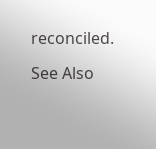reconciled.

See Also